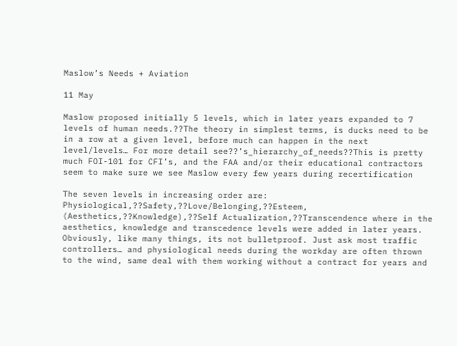Maslow’s Needs + Aviation

11 May

Maslow proposed initially 5 levels, which in later years expanded to 7 levels of human needs.??The theory in simplest terms, is ducks need to be in a row at a given level, before much can happen in the next level/levels… For more detail see??’s_hierarchy_of_needs??This is pretty much FOI-101 for CFI’s, and the FAA and/or their educational contractors seem to make sure we see Maslow every few years during recertification

The seven levels in increasing order are: Physiological,??Safety,??Love/Belonging,??Esteem, (Aesthetics,??Knowledge),??Self Actualization,??Transcendence where in the aesthetics, knowledge and transcedence levels were added in later years. Obviously, like many things, its not bulletproof. Just ask most traffic controllers… and physiological needs during the workday are often thrown to the wind, same deal with them working without a contract for years and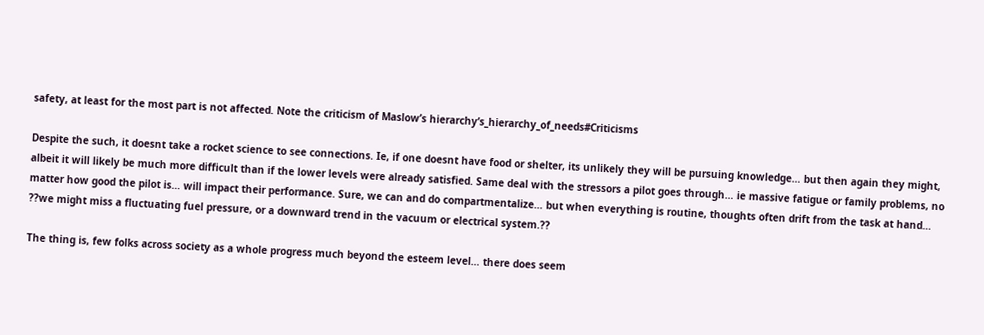safety, at least for the most part is not affected. Note the criticism of Maslow’s hierarchy‘s_hierarchy_of_needs#Criticisms

Despite the such, it doesnt take a rocket science to see connections. Ie, if one doesnt have food or shelter, its unlikely they will be pursuing knowledge… but then again they might, albeit it will likely be much more difficult than if the lower levels were already satisfied. Same deal with the stressors a pilot goes through… ie massive fatigue or family problems, no matter how good the pilot is… will impact their performance. Sure, we can and do compartmentalize… but when everything is routine, thoughts often drift from the task at hand… ??we might miss a fluctuating fuel pressure, or a downward trend in the vacuum or electrical system.??

The thing is, few folks across society as a whole progress much beyond the esteem level… there does seem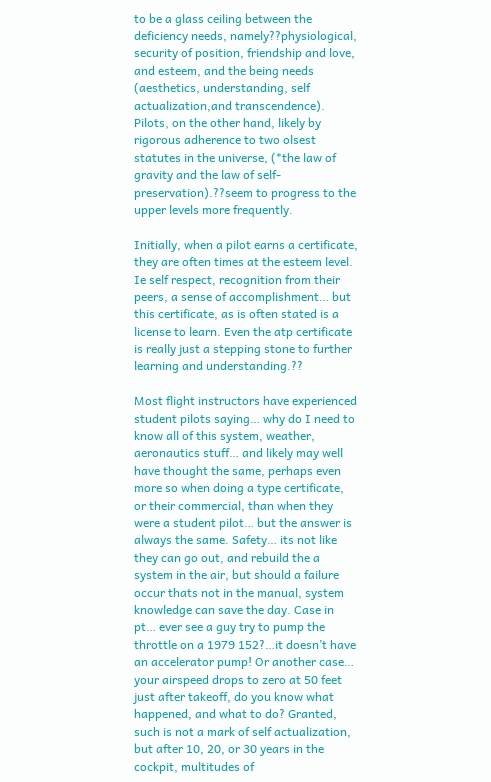to be a glass ceiling between the deficiency needs, namely??physiological, security of position, friendship and love, and esteem, and the being needs (aesthetics, understanding, self actualization,and transcendence). Pilots, on the other hand, likely by rigorous adherence to two olsest statutes in the universe, (*the law of gravity and the law of self-preservation).??seem to progress to the upper levels more frequently.

Initially, when a pilot earns a certificate, they are often times at the esteem level. Ie self respect, recognition from their peers, a sense of accomplishment… but this certificate, as is often stated is a license to learn. Even the atp certificate is really just a stepping stone to further learning and understanding.??

Most flight instructors have experienced student pilots saying… why do I need to know all of this system, weather, aeronautics stuff… and likely may well have thought the same, perhaps even more so when doing a type certificate, or their commercial, than when they were a student pilot… but the answer is always the same. Safety… its not like they can go out, and rebuild the a system in the air, but should a failure occur thats not in the manual, system knowledge can save the day. Case in pt… ever see a guy try to pump the throttle on a 1979 152?…it doesn’t have an accelerator pump! Or another case… your airspeed drops to zero at 50 feet just after takeoff, do you know what happened, and what to do? Granted, such is not a mark of self actualization, but after 10, 20, or 30 years in the cockpit, multitudes of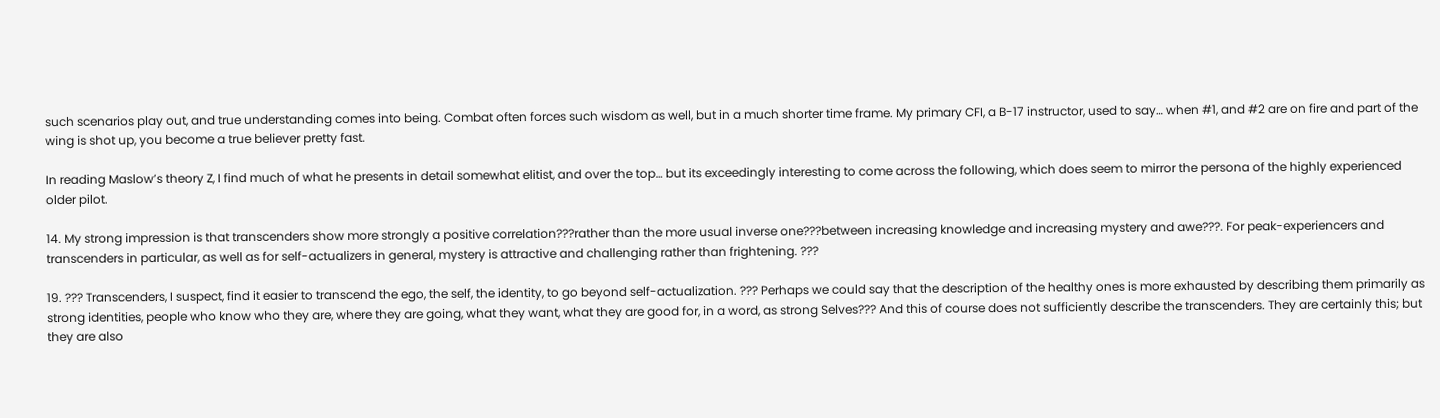such scenarios play out, and true understanding comes into being. Combat often forces such wisdom as well, but in a much shorter time frame. My primary CFI, a B-17 instructor, used to say… when #1, and #2 are on fire and part of the wing is shot up, you become a true believer pretty fast.

In reading Maslow’s theory Z, I find much of what he presents in detail somewhat elitist, and over the top… but its exceedingly interesting to come across the following, which does seem to mirror the persona of the highly experienced older pilot.

14. My strong impression is that transcenders show more strongly a positive correlation???rather than the more usual inverse one???between increasing knowledge and increasing mystery and awe???. For peak-experiencers and transcenders in particular, as well as for self-actualizers in general, mystery is attractive and challenging rather than frightening. ???

19. ??? Transcenders, I suspect, find it easier to transcend the ego, the self, the identity, to go beyond self-actualization. ??? Perhaps we could say that the description of the healthy ones is more exhausted by describing them primarily as strong identities, people who know who they are, where they are going, what they want, what they are good for, in a word, as strong Selves??? And this of course does not sufficiently describe the transcenders. They are certainly this; but they are also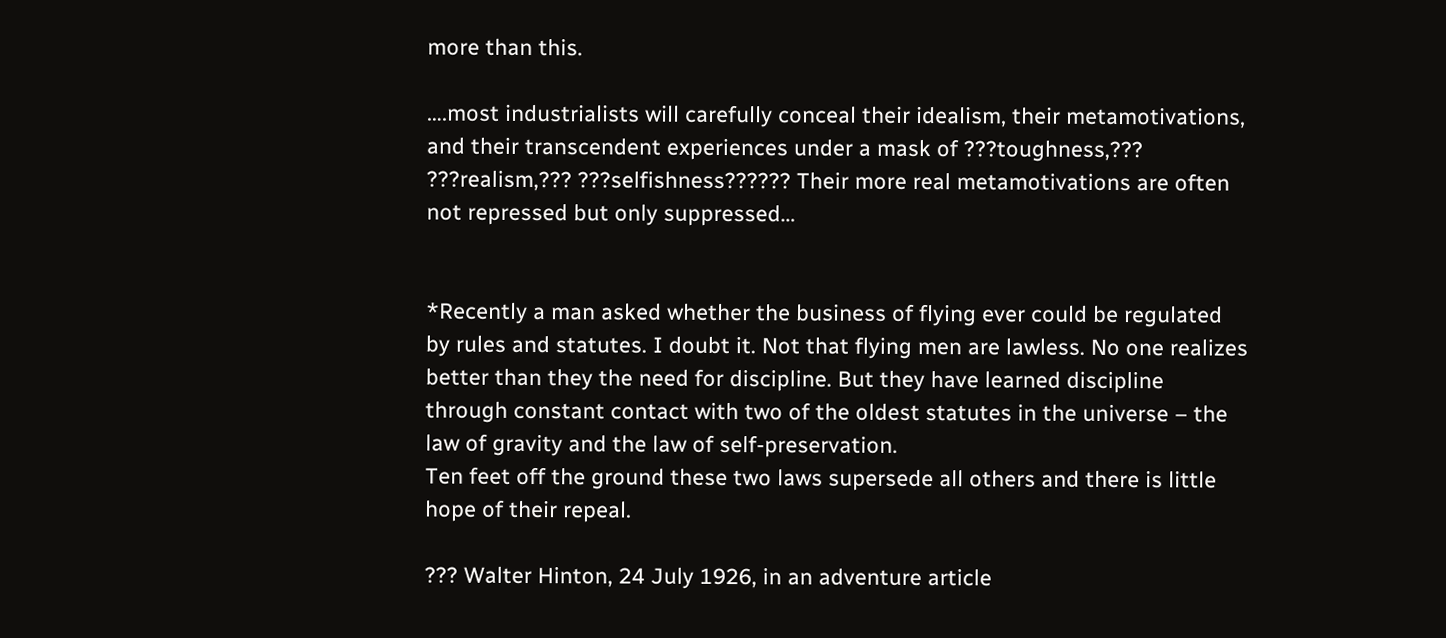more than this.

….most industrialists will carefully conceal their idealism, their metamotivations, and their transcendent experiences under a mask of ???toughness,??? ???realism,??? ???selfishness?????? Their more real metamotivations are often not repressed but only suppressed…


*Recently a man asked whether the business of flying ever could be regulated by rules and statutes. I doubt it. Not that flying men are lawless. No one realizes better than they the need for discipline. But they have learned discipline through constant contact with two of the oldest statutes in the universe – the law of gravity and the law of self-preservation.
Ten feet off the ground these two laws supersede all others and there is little hope of their repeal.

??? Walter Hinton, 24 July 1926, in an adventure article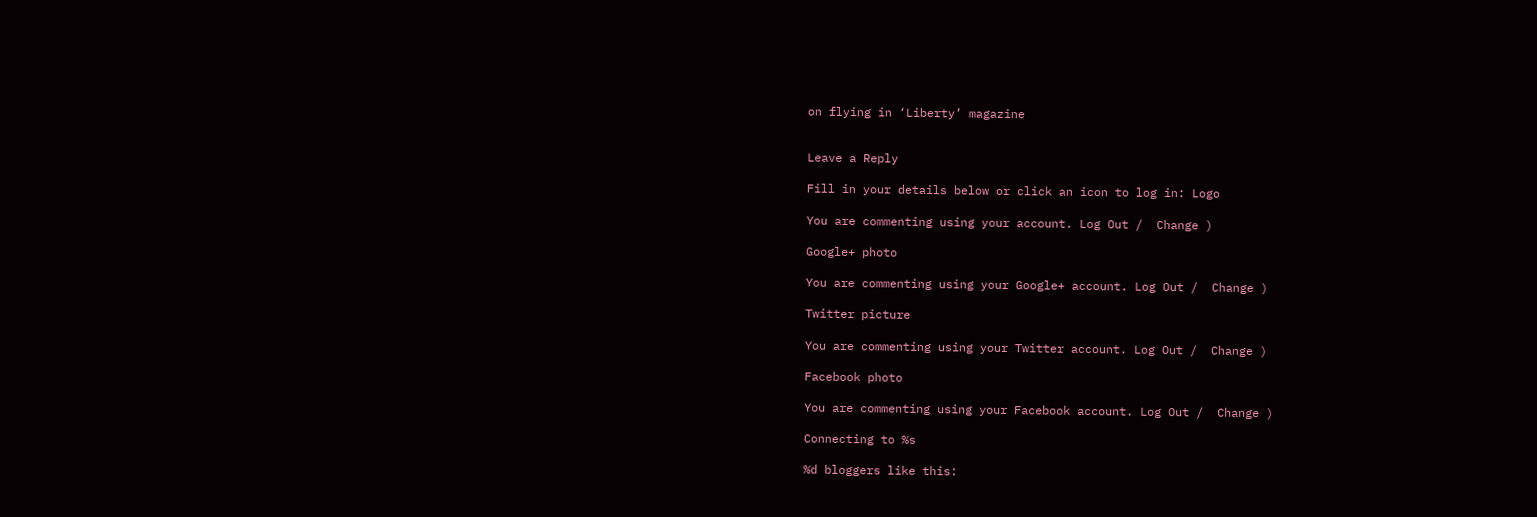on flying in ‘Liberty’ magazine


Leave a Reply

Fill in your details below or click an icon to log in: Logo

You are commenting using your account. Log Out /  Change )

Google+ photo

You are commenting using your Google+ account. Log Out /  Change )

Twitter picture

You are commenting using your Twitter account. Log Out /  Change )

Facebook photo

You are commenting using your Facebook account. Log Out /  Change )

Connecting to %s

%d bloggers like this: